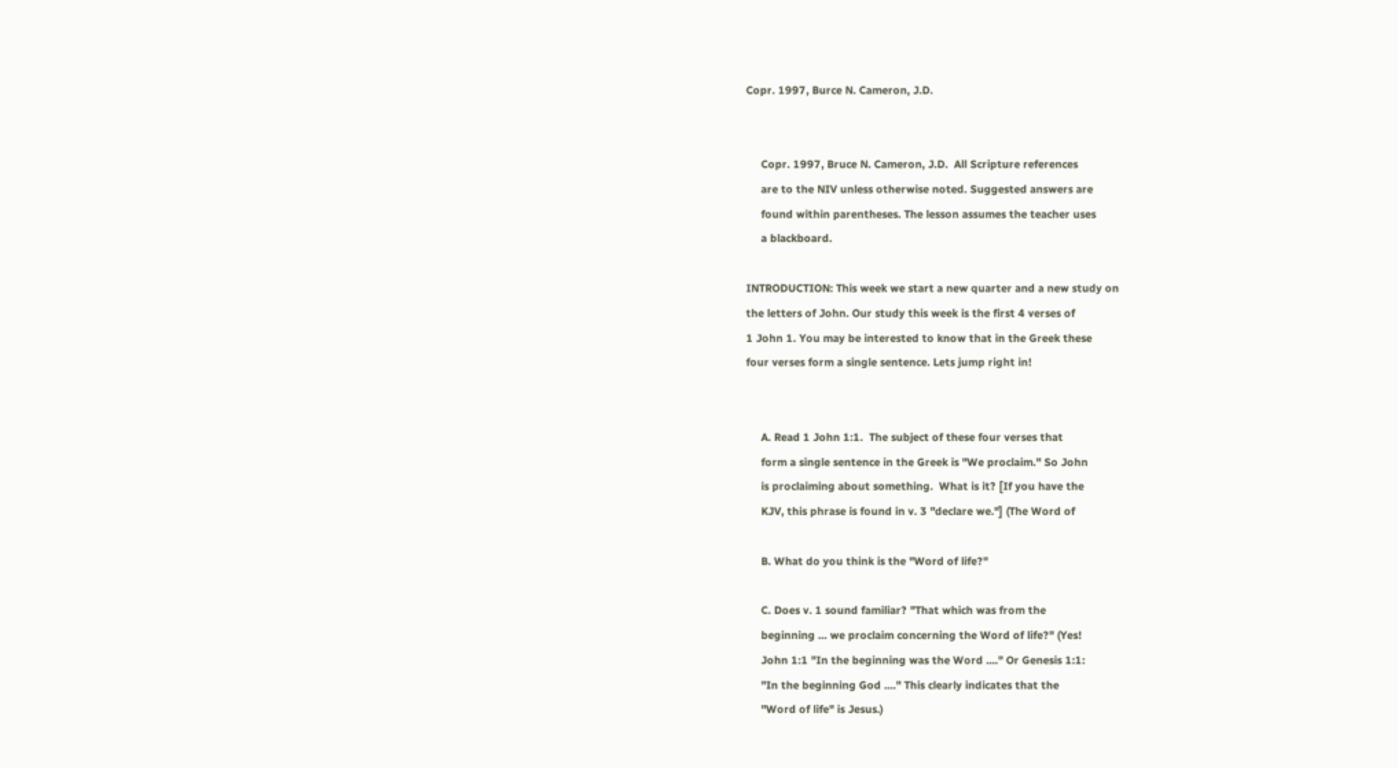Copr. 1997, Burce N. Cameron, J.D.


     Copr. 1997, Bruce N. Cameron, J.D.  All Scripture references
     are to the NIV unless otherwise noted. Suggested answers are
     found within parentheses. The lesson assumes the teacher uses
     a blackboard.

INTRODUCTION: This week we start a new quarter and a new study on
the letters of John. Our study this week is the first 4 verses of
1 John 1. You may be interested to know that in the Greek these
four verses form a single sentence. Lets jump right in!


     A. Read 1 John 1:1.  The subject of these four verses that
     form a single sentence in the Greek is "We proclaim." So John
     is proclaiming about something.  What is it? [If you have the
     KJV, this phrase is found in v. 3 "declare we."] (The Word of

     B. What do you think is the "Word of life?"

     C. Does v. 1 sound familiar? "That which was from the
     beginning ... we proclaim concerning the Word of life?" (Yes!
     John 1:1 "In the beginning was the Word ...." Or Genesis 1:1:
     "In the beginning God ...." This clearly indicates that the
     "Word of life" is Jesus.)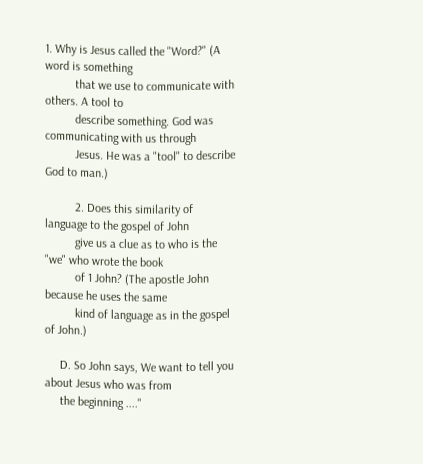1. Why is Jesus called the "Word?" (A word is something
          that we use to communicate with others. A tool to
          describe something. God was communicating with us through
          Jesus. He was a "tool" to describe God to man.)

          2. Does this similarity of language to the gospel of John
          give us a clue as to who is the "we" who wrote the book
          of 1 John? (The apostle John because he uses the same
          kind of language as in the gospel of John.)

     D. So John says, We want to tell you about Jesus who was from
     the beginning ...."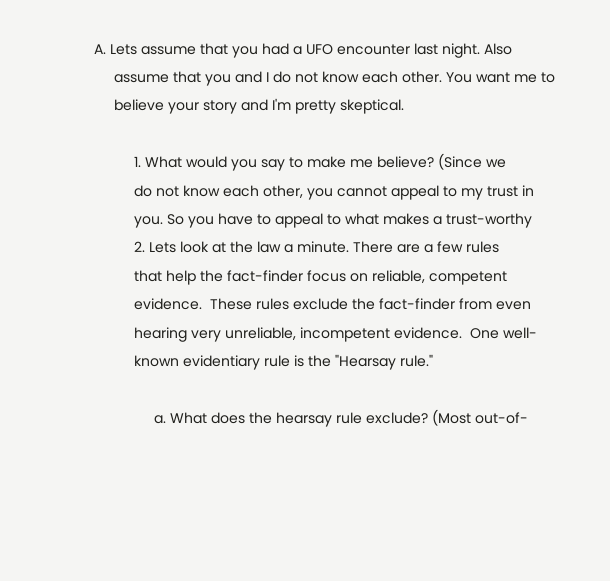A. Lets assume that you had a UFO encounter last night. Also
     assume that you and I do not know each other. You want me to
     believe your story and I'm pretty skeptical.

          1. What would you say to make me believe? (Since we
          do not know each other, you cannot appeal to my trust in
          you. So you have to appeal to what makes a trust-worthy
          2. Lets look at the law a minute. There are a few rules
          that help the fact-finder focus on reliable, competent
          evidence.  These rules exclude the fact-finder from even
          hearing very unreliable, incompetent evidence.  One well-
          known evidentiary rule is the "Hearsay rule."

               a. What does the hearsay rule exclude? (Most out-of-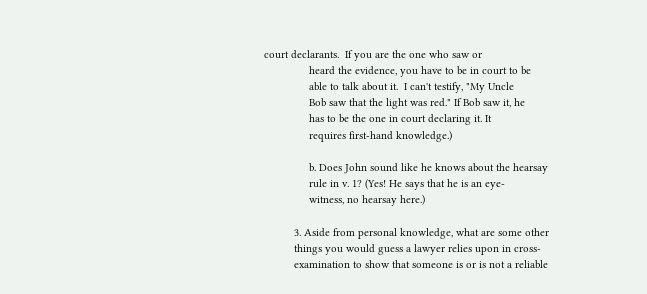court declarants.  If you are the one who saw or
               heard the evidence, you have to be in court to be
               able to talk about it.  I can't testify, "My Uncle
               Bob saw that the light was red." If Bob saw it, he
               has to be the one in court declaring it. It
               requires first-hand knowledge.)

               b. Does John sound like he knows about the hearsay
               rule in v. 1? (Yes! He says that he is an eye-
               witness, no hearsay here.)

          3. Aside from personal knowledge, what are some other
          things you would guess a lawyer relies upon in cross-
          examination to show that someone is or is not a reliable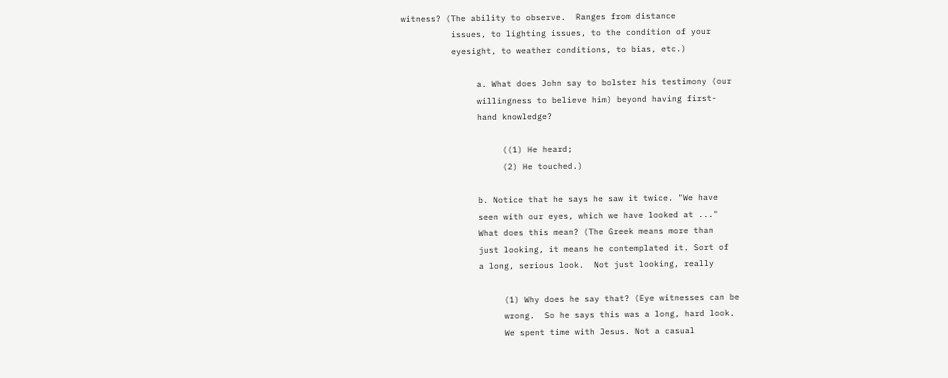witness? (The ability to observe.  Ranges from distance
          issues, to lighting issues, to the condition of your
          eyesight, to weather conditions, to bias, etc.)

               a. What does John say to bolster his testimony (our
               willingness to believe him) beyond having first-
               hand knowledge?

                    ((1) He heard;
                    (2) He touched.)

               b. Notice that he says he saw it twice. "We have
               seen with our eyes, which we have looked at ..."
               What does this mean? (The Greek means more than
               just looking, it means he contemplated it. Sort of
               a long, serious look.  Not just looking, really

                    (1) Why does he say that? (Eye witnesses can be
                    wrong.  So he says this was a long, hard look.
                    We spent time with Jesus. Not a casual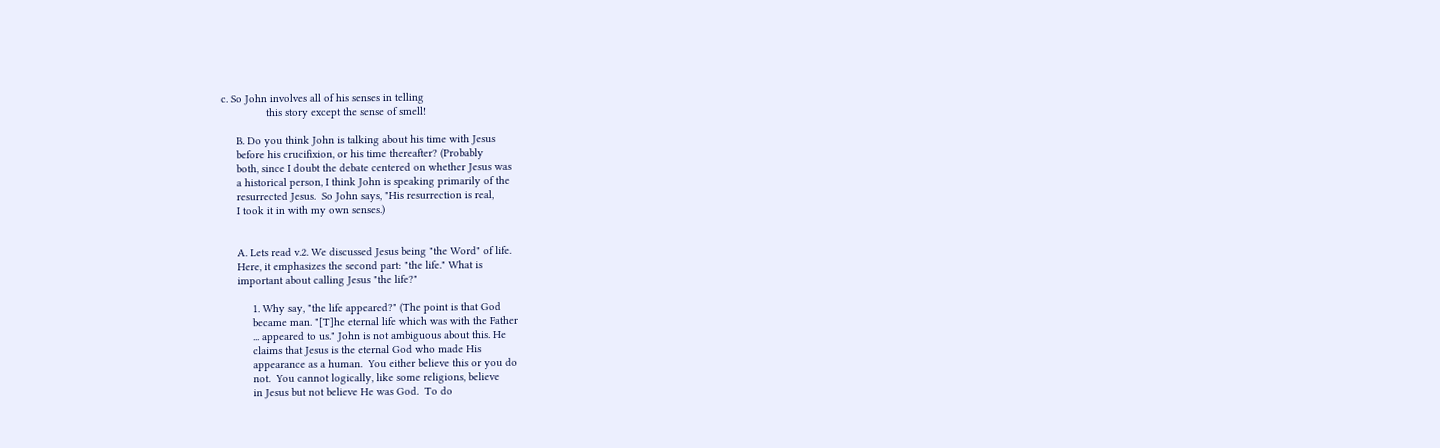c. So John involves all of his senses in telling
               this story except the sense of smell!

     B. Do you think John is talking about his time with Jesus
     before his crucifixion, or his time thereafter? (Probably
     both, since I doubt the debate centered on whether Jesus was
     a historical person, I think John is speaking primarily of the
     resurrected Jesus.  So John says, "His resurrection is real,
     I took it in with my own senses.)


     A. Lets read v.2. We discussed Jesus being "the Word" of life.
     Here, it emphasizes the second part: "the life." What is
     important about calling Jesus "the life?"

          1. Why say, "the life appeared?" (The point is that God
          became man. "[T]he eternal life which was with the Father
          ... appeared to us." John is not ambiguous about this. He
          claims that Jesus is the eternal God who made His
          appearance as a human.  You either believe this or you do
          not.  You cannot logically, like some religions, believe
          in Jesus but not believe He was God.  To do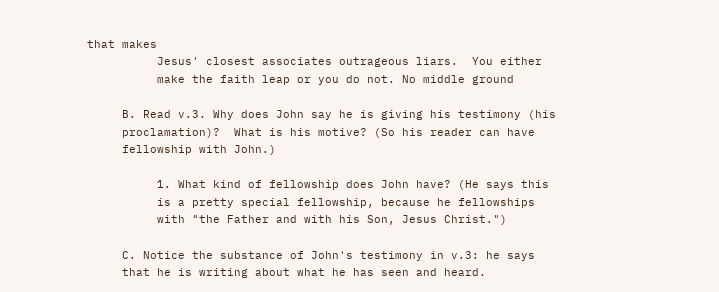that makes
          Jesus' closest associates outrageous liars.  You either
          make the faith leap or you do not. No middle ground

     B. Read v.3. Why does John say he is giving his testimony (his
     proclamation)?  What is his motive? (So his reader can have
     fellowship with John.)

          1. What kind of fellowship does John have? (He says this
          is a pretty special fellowship, because he fellowships
          with "the Father and with his Son, Jesus Christ.")

     C. Notice the substance of John's testimony in v.3: he says
     that he is writing about what he has seen and heard.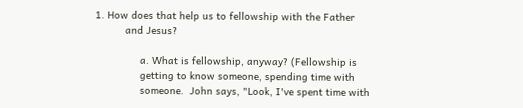1. How does that help us to fellowship with the Father
          and Jesus?

               a. What is fellowship, anyway? (Fellowship is
               getting to know someone, spending time with
               someone.  John says, "Look, I've spent time with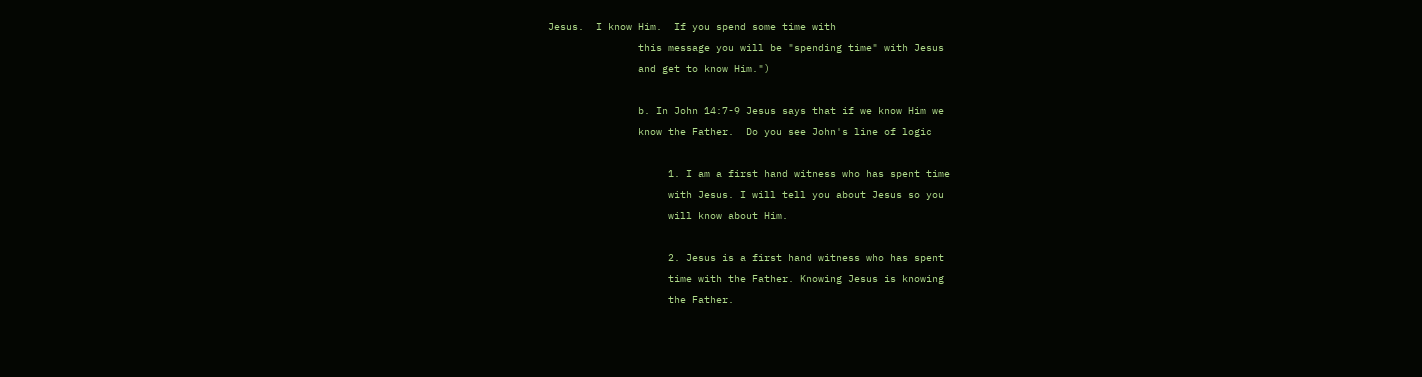Jesus.  I know Him.  If you spend some time with
               this message you will be "spending time" with Jesus
               and get to know Him.")

               b. In John 14:7-9 Jesus says that if we know Him we
               know the Father.  Do you see John's line of logic

                    1. I am a first hand witness who has spent time
                    with Jesus. I will tell you about Jesus so you
                    will know about Him.

                    2. Jesus is a first hand witness who has spent
                    time with the Father. Knowing Jesus is knowing
                    the Father.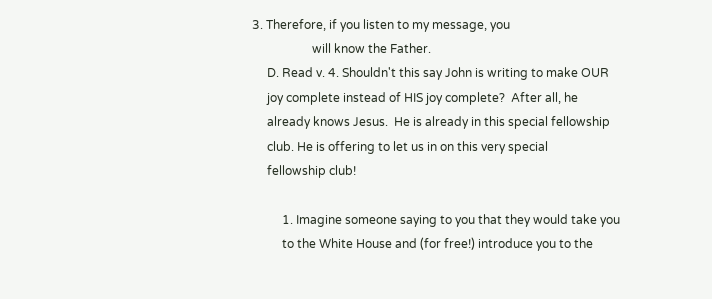3. Therefore, if you listen to my message, you
                    will know the Father.
     D. Read v. 4. Shouldn't this say John is writing to make OUR
     joy complete instead of HIS joy complete?  After all, he
     already knows Jesus.  He is already in this special fellowship
     club. He is offering to let us in on this very special
     fellowship club!

          1. Imagine someone saying to you that they would take you
          to the White House and (for free!) introduce you to the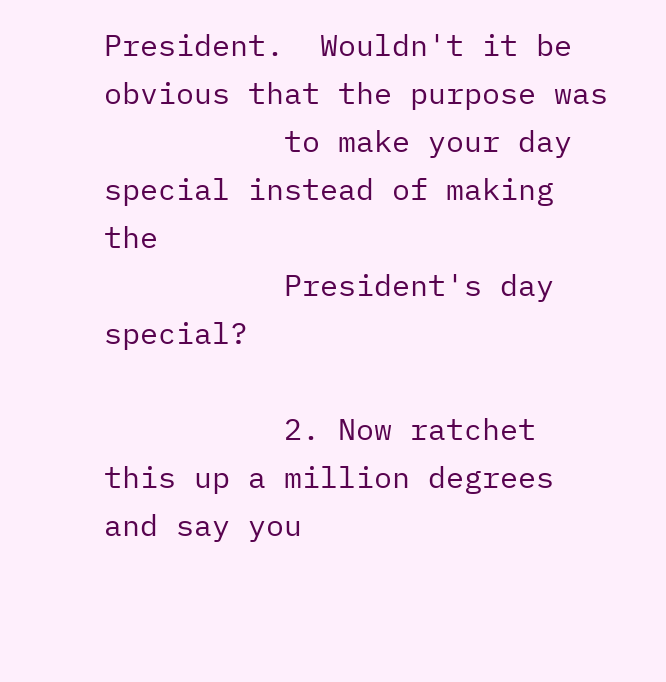President.  Wouldn't it be obvious that the purpose was
          to make your day special instead of making the
          President's day special?

          2. Now ratchet this up a million degrees and say you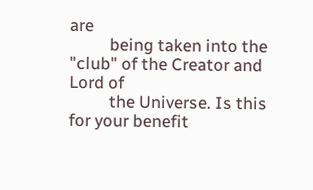are
          being taken into the "club" of the Creator and Lord of
          the Universe. Is this for your benefit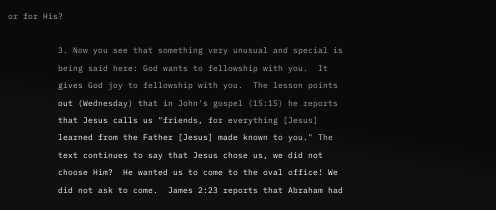or for His?

          3. Now you see that something very unusual and special is
          being said here: God wants to fellowship with you.  It
          gives God joy to fellowship with you.  The lesson points
          out (Wednesday) that in John's gospel (15:15) he reports
          that Jesus calls us "friends, for everything [Jesus]
          learned from the Father [Jesus] made known to you." The
          text continues to say that Jesus chose us, we did not
          choose Him?  He wanted us to come to the oval office! We
          did not ask to come.  James 2:23 reports that Abraham had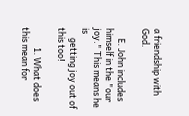a friendship with God.

     E. John includes himself in the "our joy." This means he is
     getting joy out of this too!

          1. What does this mean for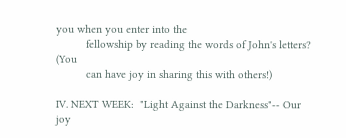you when you enter into the
          fellowship by reading the words of John's letters? (You
          can have joy in sharing this with others!)

IV. NEXT WEEK:  "Light Against the Darkness"-- Our joy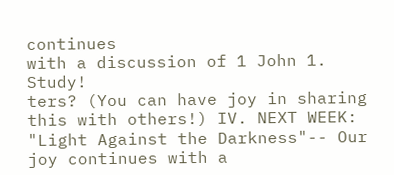continues
with a discussion of 1 John 1. Study!
ters? (You can have joy in sharing this with others!) IV. NEXT WEEK: "Light Against the Darkness"-- Our joy continues with a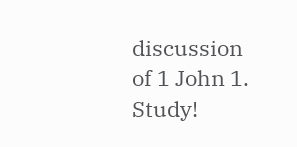discussion of 1 John 1. Study!